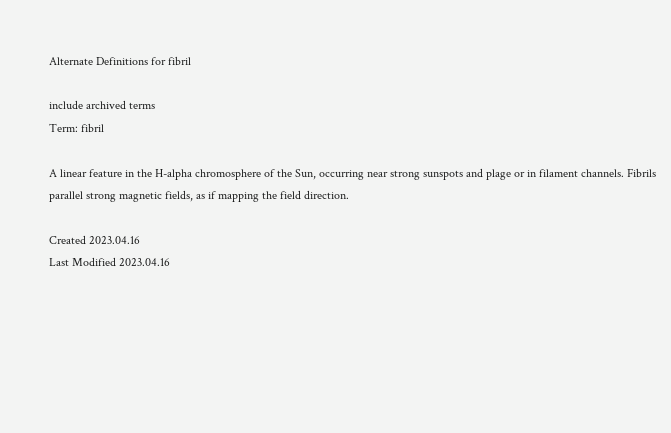Alternate Definitions for fibril

include archived terms
Term: fibril

A linear feature in the H-alpha chromosphere of the Sun, occurring near strong sunspots and plage or in filament channels. Fibrils parallel strong magnetic fields, as if mapping the field direction.

Created 2023.04.16
Last Modified 2023.04.16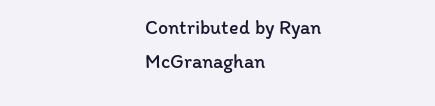Contributed by Ryan McGranaghan